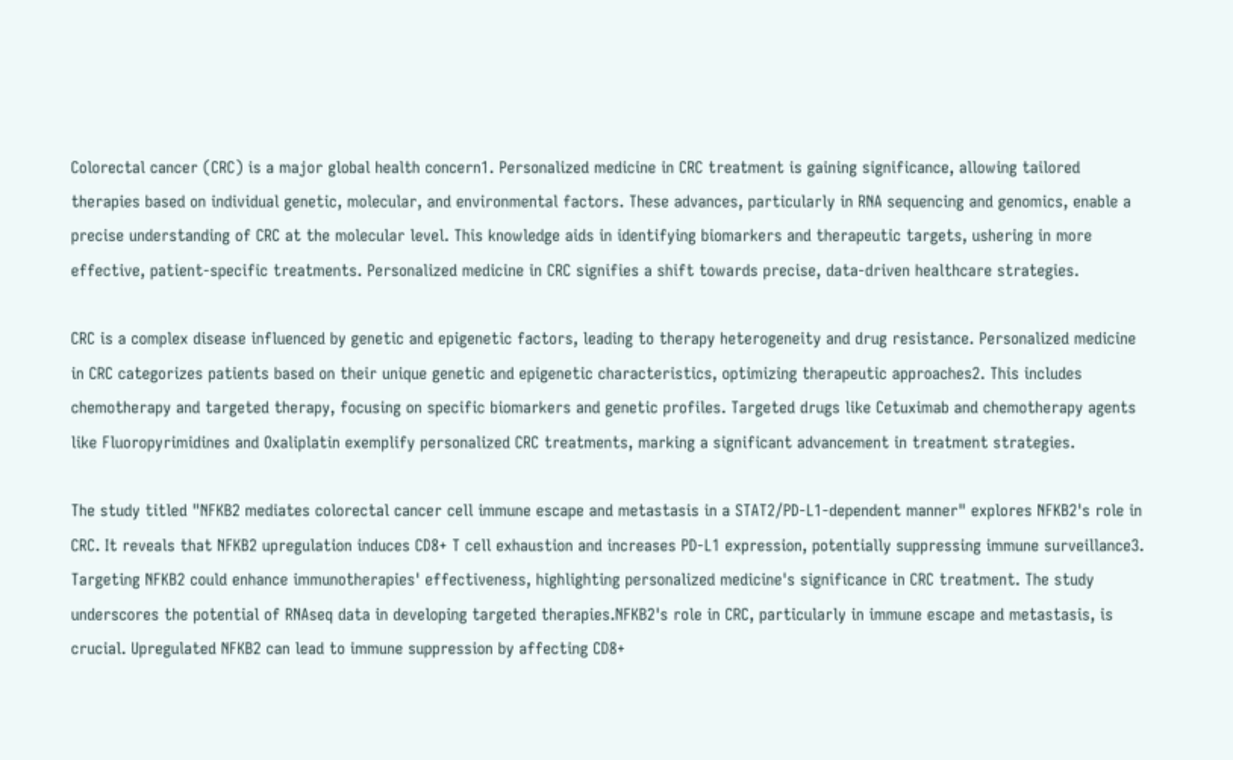Colorectal cancer (CRC) is a major global health concern1. Personalized medicine in CRC treatment is gaining significance, allowing tailored therapies based on individual genetic, molecular, and environmental factors. These advances, particularly in RNA sequencing and genomics, enable a precise understanding of CRC at the molecular level. This knowledge aids in identifying biomarkers and therapeutic targets, ushering in more effective, patient-specific treatments. Personalized medicine in CRC signifies a shift towards precise, data-driven healthcare strategies.

CRC is a complex disease influenced by genetic and epigenetic factors, leading to therapy heterogeneity and drug resistance. Personalized medicine in CRC categorizes patients based on their unique genetic and epigenetic characteristics, optimizing therapeutic approaches2. This includes chemotherapy and targeted therapy, focusing on specific biomarkers and genetic profiles. Targeted drugs like Cetuximab and chemotherapy agents like Fluoropyrimidines and Oxaliplatin exemplify personalized CRC treatments, marking a significant advancement in treatment strategies.

The study titled "NFKB2 mediates colorectal cancer cell immune escape and metastasis in a STAT2/PD-L1-dependent manner" explores NFKB2's role in CRC. It reveals that NFKB2 upregulation induces CD8+ T cell exhaustion and increases PD-L1 expression, potentially suppressing immune surveillance3. Targeting NFKB2 could enhance immunotherapies' effectiveness, highlighting personalized medicine's significance in CRC treatment. The study underscores the potential of RNAseq data in developing targeted therapies.NFKB2's role in CRC, particularly in immune escape and metastasis, is crucial. Upregulated NFKB2 can lead to immune suppression by affecting CD8+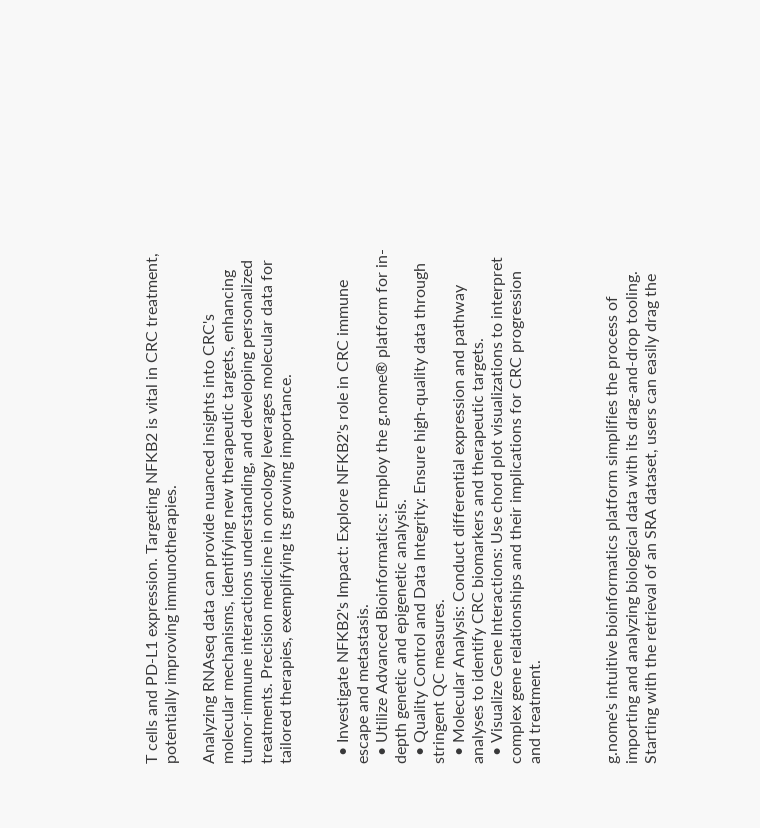T cells and PD-L1 expression. Targeting NFKB2 is vital in CRC treatment, potentially improving immunotherapies.

Analyzing RNAseq data can provide nuanced insights into CRC's molecular mechanisms, identifying new therapeutic targets, enhancing tumor-immune interactions understanding, and developing personalized treatments. Precision medicine in oncology leverages molecular data for tailored therapies, exemplifying its growing importance.


  • Investigate NFKB2's Impact: Explore NFKB2's role in CRC immune escape and metastasis.
  • Utilize Advanced Bioinformatics: Employ the g.nome® platform for in-depth genetic and epigenetic analysis.
  • Quality Control and Data Integrity: Ensure high-quality data through stringent QC measures.
  • Molecular Analysis: Conduct differential expression and pathway analyses to identify CRC biomarkers and therapeutic targets.
  • Visualize Gene Interactions: Use chord plot visualizations to interpret complex gene relationships and their implications for CRC progression and treatment.



g.nome's intuitive bioinformatics platform simplifies the process of importing and analyzing biological data with its drag-and-drop tooling. Starting with the retrieval of an SRA dataset, users can easily drag the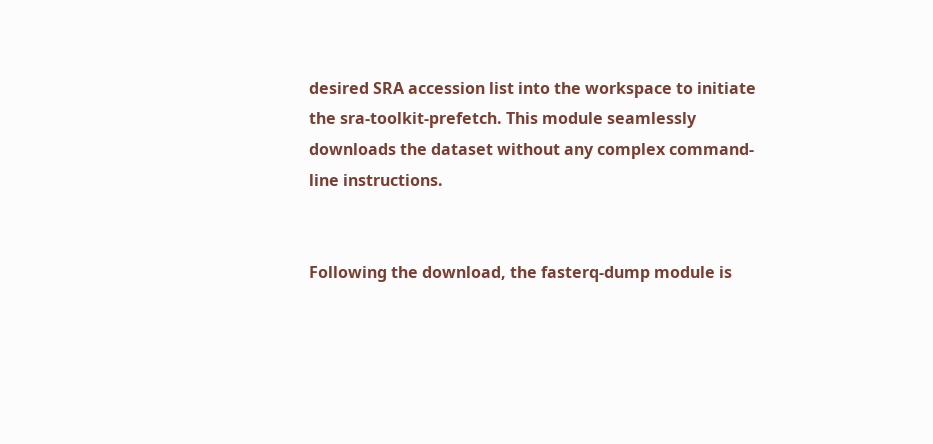desired SRA accession list into the workspace to initiate the sra-toolkit-prefetch. This module seamlessly downloads the dataset without any complex command-line instructions.


Following the download, the fasterq-dump module is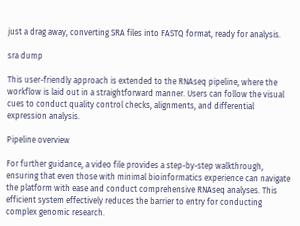just a drag away, converting SRA files into FASTQ format, ready for analysis.

sra dump

This user-friendly approach is extended to the RNAseq pipeline, where the workflow is laid out in a straightforward manner. Users can follow the visual cues to conduct quality control checks, alignments, and differential expression analysis.

Pipeline overview

For further guidance, a video file provides a step-by-step walkthrough, ensuring that even those with minimal bioinformatics experience can navigate the platform with ease and conduct comprehensive RNAseq analyses. This efficient system effectively reduces the barrier to entry for conducting complex genomic research.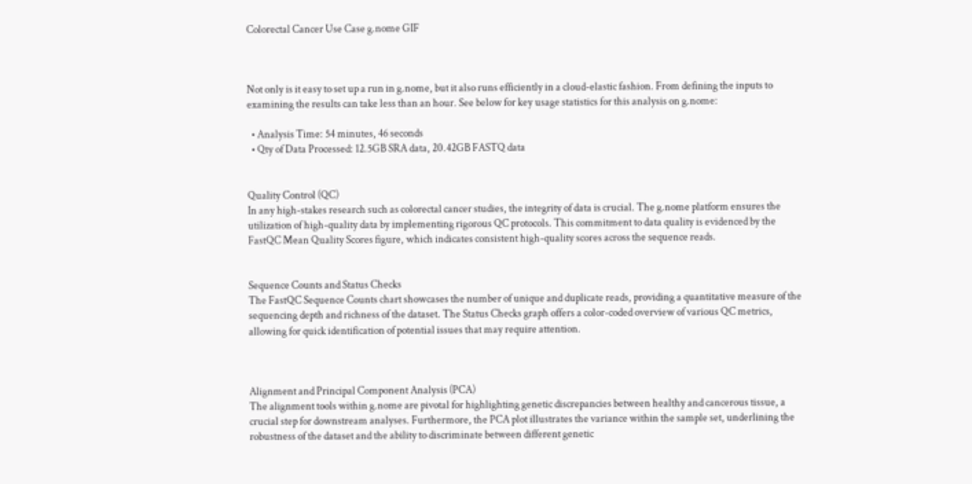Colorectal Cancer Use Case g.nome GIF



Not only is it easy to set up a run in g.nome, but it also runs efficiently in a cloud-elastic fashion. From defining the inputs to examining the results can take less than an hour. See below for key usage statistics for this analysis on g.nome:

  • Analysis Time: 54 minutes, 46 seconds
  • Qty of Data Processed: 12.5GB SRA data, 20.42GB FASTQ data


Quality Control (QC)
In any high-stakes research such as colorectal cancer studies, the integrity of data is crucial. The g.nome platform ensures the utilization of high-quality data by implementing rigorous QC protocols. This commitment to data quality is evidenced by the FastQC Mean Quality Scores figure, which indicates consistent high-quality scores across the sequence reads.


Sequence Counts and Status Checks
The FastQC Sequence Counts chart showcases the number of unique and duplicate reads, providing a quantitative measure of the sequencing depth and richness of the dataset. The Status Checks graph offers a color-coded overview of various QC metrics, allowing for quick identification of potential issues that may require attention.



Alignment and Principal Component Analysis (PCA)
The alignment tools within g.nome are pivotal for highlighting genetic discrepancies between healthy and cancerous tissue, a crucial step for downstream analyses. Furthermore, the PCA plot illustrates the variance within the sample set, underlining the robustness of the dataset and the ability to discriminate between different genetic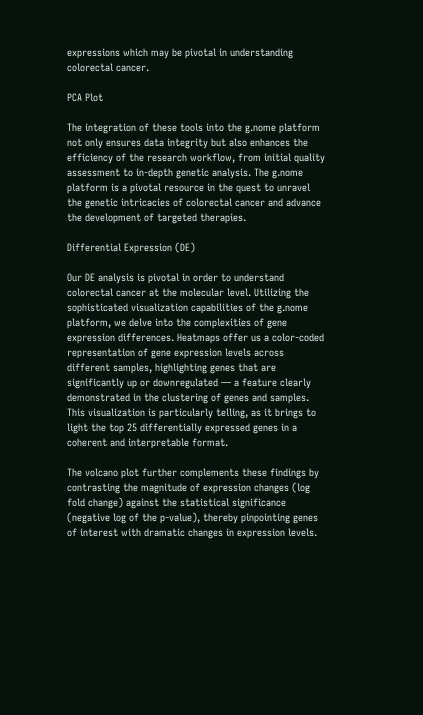expressions which may be pivotal in understanding colorectal cancer.

PCA Plot

The integration of these tools into the g.nome platform not only ensures data integrity but also enhances the efficiency of the research workflow, from initial quality assessment to in-depth genetic analysis. The g.nome platform is a pivotal resource in the quest to unravel the genetic intricacies of colorectal cancer and advance the development of targeted therapies.

Differential Expression (DE)

Our DE analysis is pivotal in order to understand colorectal cancer at the molecular level. Utilizing the sophisticated visualization capabilities of the g.nome platform, we delve into the complexities of gene expression differences. Heatmaps offer us a color-coded representation of gene expression levels across different samples, highlighting genes that are significantly up or downregulated — a feature clearly demonstrated in the clustering of genes and samples. This visualization is particularly telling, as it brings to light the top 25 differentially expressed genes in a coherent and interpretable format.

The volcano plot further complements these findings by contrasting the magnitude of expression changes (log fold change) against the statistical significance (negative log of the p-value), thereby pinpointing genes of interest with dramatic changes in expression levels.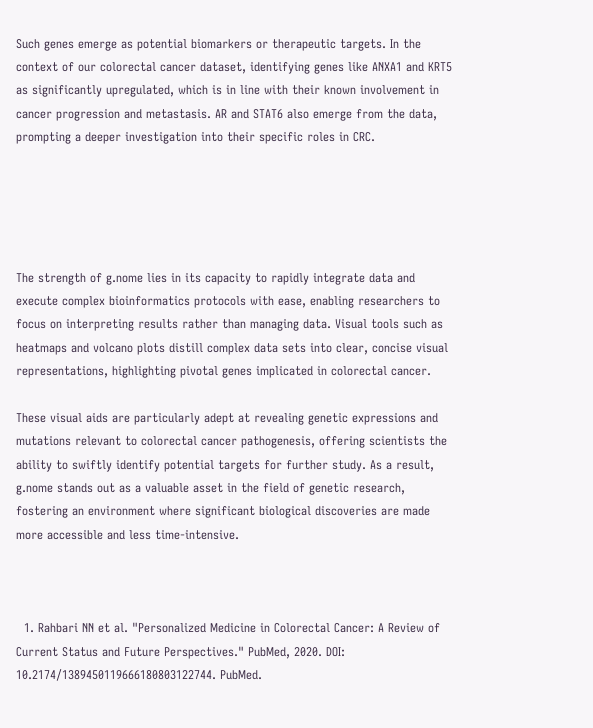Such genes emerge as potential biomarkers or therapeutic targets. In the context of our colorectal cancer dataset, identifying genes like ANXA1 and KRT5 as significantly upregulated, which is in line with their known involvement in cancer progression and metastasis. AR and STAT6 also emerge from the data, prompting a deeper investigation into their specific roles in CRC.





The strength of g.nome lies in its capacity to rapidly integrate data and execute complex bioinformatics protocols with ease, enabling researchers to focus on interpreting results rather than managing data. Visual tools such as heatmaps and volcano plots distill complex data sets into clear, concise visual representations, highlighting pivotal genes implicated in colorectal cancer.

These visual aids are particularly adept at revealing genetic expressions and mutations relevant to colorectal cancer pathogenesis, offering scientists the ability to swiftly identify potential targets for further study. As a result, g.nome stands out as a valuable asset in the field of genetic research, fostering an environment where significant biological discoveries are made more accessible and less time-intensive.



  1. Rahbari NN et al. "Personalized Medicine in Colorectal Cancer: A Review of Current Status and Future Perspectives." PubMed, 2020. DOI: 10.2174/1389450119666180803122744. PubMed.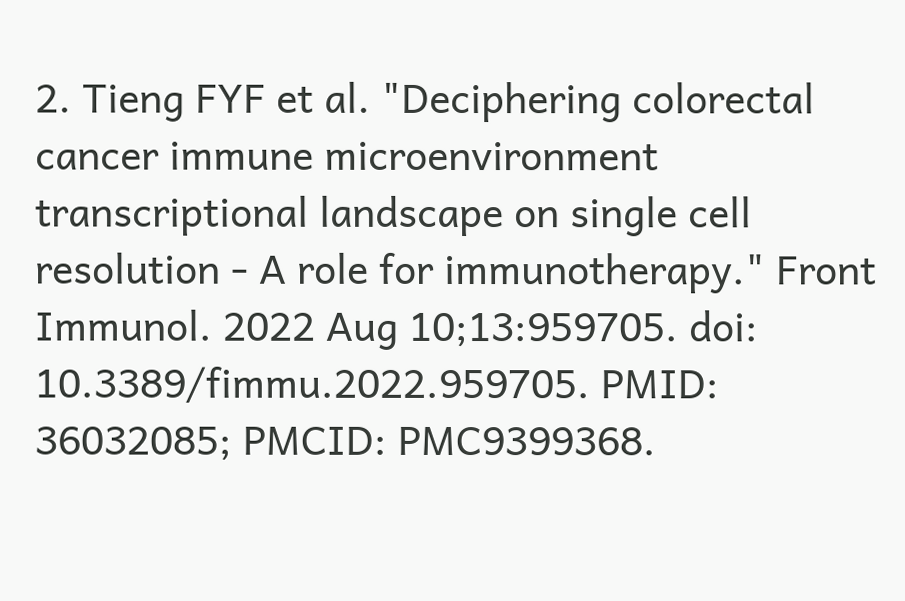2. Tieng FYF et al. "Deciphering colorectal cancer immune microenvironment transcriptional landscape on single cell resolution - A role for immunotherapy." Front Immunol. 2022 Aug 10;13:959705. doi: 10.3389/fimmu.2022.959705. PMID: 36032085; PMCID: PMC9399368.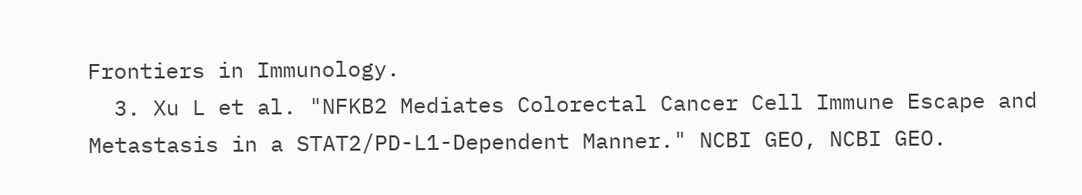Frontiers in Immunology.
  3. Xu L et al. "NFKB2 Mediates Colorectal Cancer Cell Immune Escape and Metastasis in a STAT2/PD-L1-Dependent Manner." NCBI GEO, NCBI GEO.